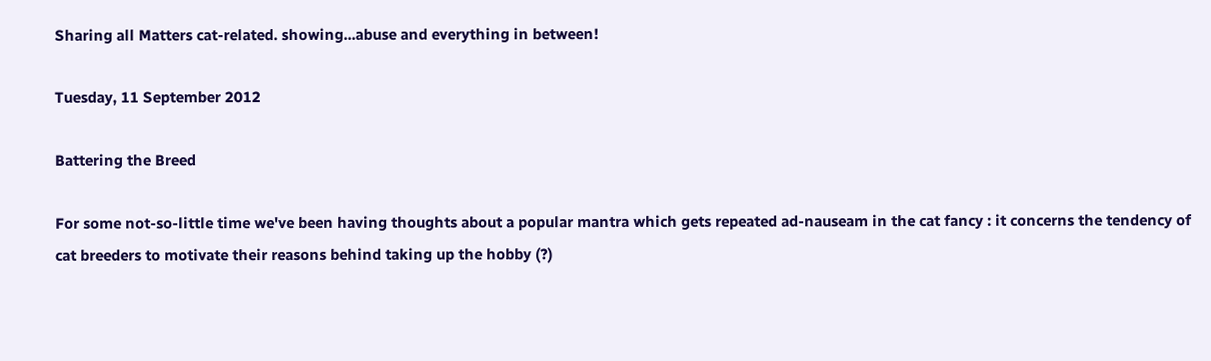Sharing all Matters cat-related. showing...abuse and everything in between!

Tuesday, 11 September 2012

Battering the Breed

For some not-so-little time we've been having thoughts about a popular mantra which gets repeated ad-nauseam in the cat fancy : it concerns the tendency of cat breeders to motivate their reasons behind taking up the hobby (?)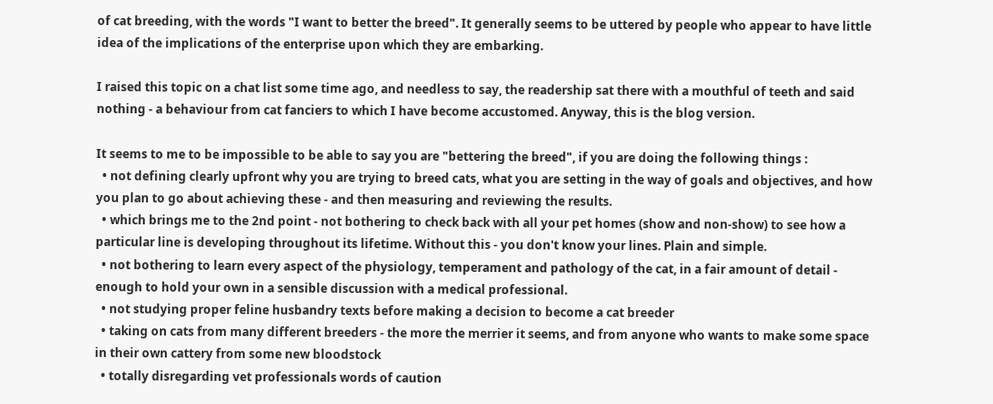of cat breeding, with the words "I want to better the breed". It generally seems to be uttered by people who appear to have little idea of the implications of the enterprise upon which they are embarking.

I raised this topic on a chat list some time ago, and needless to say, the readership sat there with a mouthful of teeth and said nothing - a behaviour from cat fanciers to which I have become accustomed. Anyway, this is the blog version.

It seems to me to be impossible to be able to say you are "bettering the breed", if you are doing the following things :
  • not defining clearly upfront why you are trying to breed cats, what you are setting in the way of goals and objectives, and how you plan to go about achieving these - and then measuring and reviewing the results.
  • which brings me to the 2nd point - not bothering to check back with all your pet homes (show and non-show) to see how a particular line is developing throughout its lifetime. Without this - you don't know your lines. Plain and simple.
  • not bothering to learn every aspect of the physiology, temperament and pathology of the cat, in a fair amount of detail - enough to hold your own in a sensible discussion with a medical professional.
  • not studying proper feline husbandry texts before making a decision to become a cat breeder
  • taking on cats from many different breeders - the more the merrier it seems, and from anyone who wants to make some space in their own cattery from some new bloodstock
  • totally disregarding vet professionals words of caution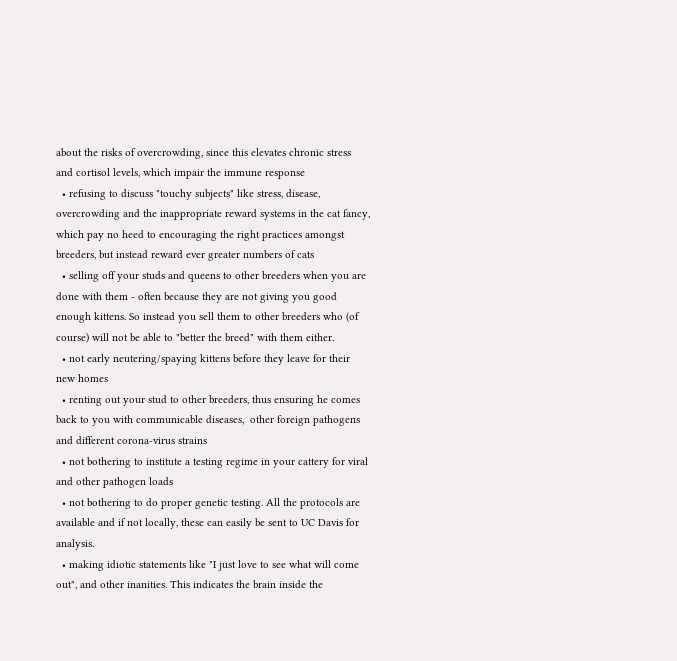about the risks of overcrowding, since this elevates chronic stress and cortisol levels, which impair the immune response
  • refusing to discuss "touchy subjects" like stress, disease, overcrowding and the inappropriate reward systems in the cat fancy, which pay no heed to encouraging the right practices amongst breeders, but instead reward ever greater numbers of cats
  • selling off your studs and queens to other breeders when you are done with them - often because they are not giving you good enough kittens. So instead you sell them to other breeders who (of course) will not be able to "better the breed" with them either.
  • not early neutering/spaying kittens before they leave for their new homes
  • renting out your stud to other breeders, thus ensuring he comes back to you with communicable diseases,  other foreign pathogens and different corona-virus strains
  • not bothering to institute a testing regime in your cattery for viral and other pathogen loads
  • not bothering to do proper genetic testing. All the protocols are available and if not locally, these can easily be sent to UC Davis for analysis.
  • making idiotic statements like "I just love to see what will come out", and other inanities. This indicates the brain inside the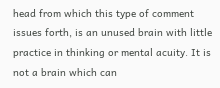head from which this type of comment issues forth, is an unused brain with little practice in thinking or mental acuity. It is not a brain which can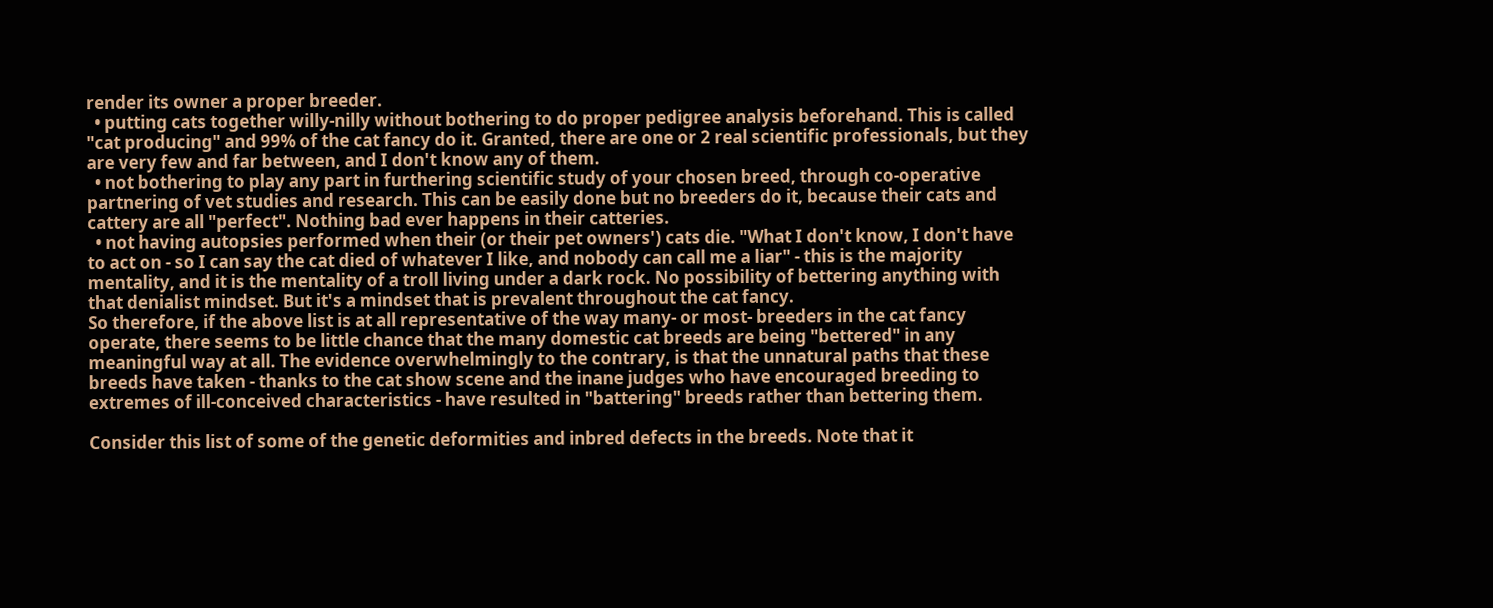render its owner a proper breeder.
  • putting cats together willy-nilly without bothering to do proper pedigree analysis beforehand. This is called "cat producing" and 99% of the cat fancy do it. Granted, there are one or 2 real scientific professionals, but they are very few and far between, and I don't know any of them.
  • not bothering to play any part in furthering scientific study of your chosen breed, through co-operative partnering of vet studies and research. This can be easily done but no breeders do it, because their cats and cattery are all "perfect". Nothing bad ever happens in their catteries.
  • not having autopsies performed when their (or their pet owners') cats die. "What I don't know, I don't have to act on - so I can say the cat died of whatever I like, and nobody can call me a liar" - this is the majority mentality, and it is the mentality of a troll living under a dark rock. No possibility of bettering anything with that denialist mindset. But it's a mindset that is prevalent throughout the cat fancy.
So therefore, if the above list is at all representative of the way many- or most- breeders in the cat fancy operate, there seems to be little chance that the many domestic cat breeds are being "bettered" in any meaningful way at all. The evidence overwhelmingly to the contrary, is that the unnatural paths that these breeds have taken - thanks to the cat show scene and the inane judges who have encouraged breeding to extremes of ill-conceived characteristics - have resulted in "battering" breeds rather than bettering them.

Consider this list of some of the genetic deformities and inbred defects in the breeds. Note that it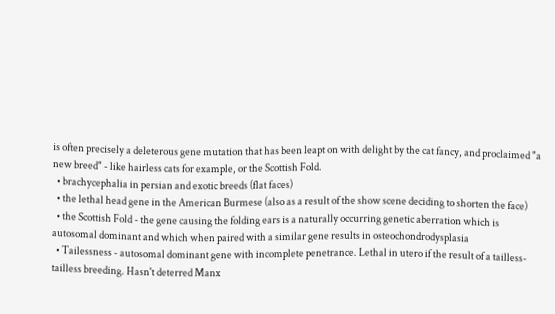is often precisely a deleterous gene mutation that has been leapt on with delight by the cat fancy, and proclaimed "a new breed" - like hairless cats for example, or the Scottish Fold.
  • brachycephalia in persian and exotic breeds (flat faces)
  • the lethal head gene in the American Burmese (also as a result of the show scene deciding to shorten the face)
  • the Scottish Fold - the gene causing the folding ears is a naturally occurring genetic aberration which is autosomal dominant and which when paired with a similar gene results in osteochondrodysplasia
  • Tailessness - autosomal dominant gene with incomplete penetrance. Lethal in utero if the result of a tailless-tailless breeding. Hasn't deterred Manx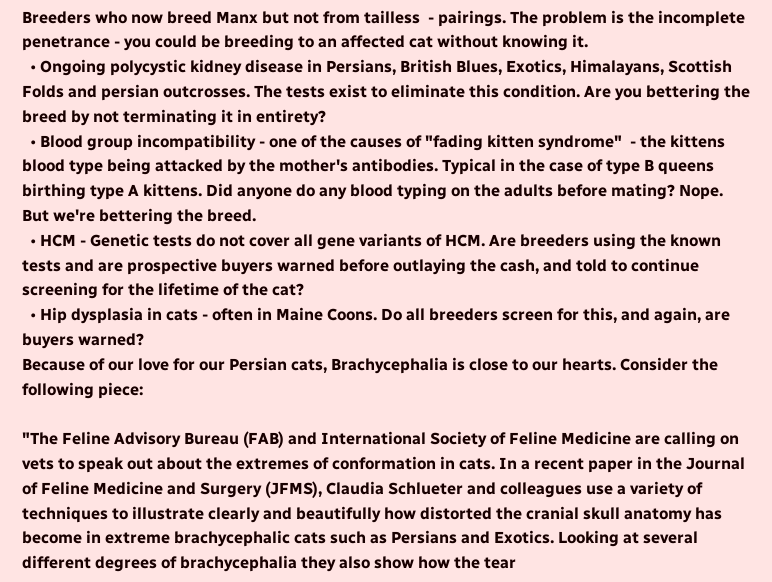Breeders who now breed Manx but not from tailless  - pairings. The problem is the incomplete penetrance - you could be breeding to an affected cat without knowing it.
  • Ongoing polycystic kidney disease in Persians, British Blues, Exotics, Himalayans, Scottish Folds and persian outcrosses. The tests exist to eliminate this condition. Are you bettering the breed by not terminating it in entirety?
  • Blood group incompatibility - one of the causes of "fading kitten syndrome"  - the kittens blood type being attacked by the mother's antibodies. Typical in the case of type B queens birthing type A kittens. Did anyone do any blood typing on the adults before mating? Nope. But we're bettering the breed.
  • HCM - Genetic tests do not cover all gene variants of HCM. Are breeders using the known tests and are prospective buyers warned before outlaying the cash, and told to continue screening for the lifetime of the cat?
  • Hip dysplasia in cats - often in Maine Coons. Do all breeders screen for this, and again, are buyers warned?
Because of our love for our Persian cats, Brachycephalia is close to our hearts. Consider the following piece:

"The Feline Advisory Bureau (FAB) and International Society of Feline Medicine are calling on vets to speak out about the extremes of conformation in cats. In a recent paper in the Journal of Feline Medicine and Surgery (JFMS), Claudia Schlueter and colleagues use a variety of techniques to illustrate clearly and beautifully how distorted the cranial skull anatomy has become in extreme brachycephalic cats such as Persians and Exotics. Looking at several different degrees of brachycephalia they also show how the tear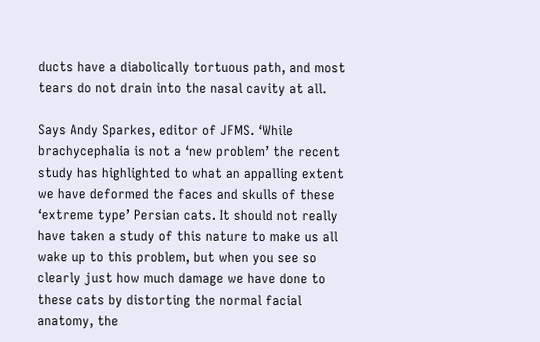ducts have a diabolically tortuous path, and most tears do not drain into the nasal cavity at all.

Says Andy Sparkes, editor of JFMS. ‘While brachycephalia is not a ‘new problem’ the recent study has highlighted to what an appalling extent we have deformed the faces and skulls of these ‘extreme type’ Persian cats. It should not really have taken a study of this nature to make us all wake up to this problem, but when you see so clearly just how much damage we have done to these cats by distorting the normal facial anatomy, the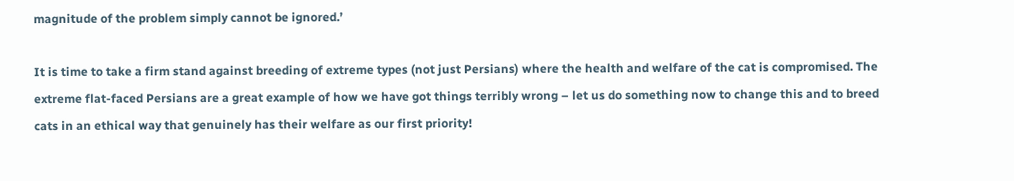magnitude of the problem simply cannot be ignored.’

It is time to take a firm stand against breeding of extreme types (not just Persians) where the health and welfare of the cat is compromised. The extreme flat-faced Persians are a great example of how we have got things terribly wrong – let us do something now to change this and to breed cats in an ethical way that genuinely has their welfare as our first priority!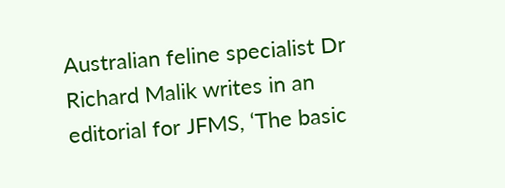Australian feline specialist Dr Richard Malik writes in an editorial for JFMS, ‘The basic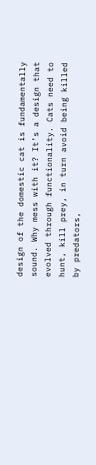design of the domestic cat is fundamentally sound. Why mess with it? It’s a design that evolved through functionality. Cats need to hunt, kill prey, in turn avoid being killed by predators,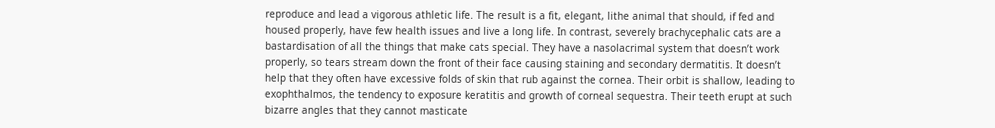reproduce and lead a vigorous athletic life. The result is a fit, elegant, lithe animal that should, if fed and housed properly, have few health issues and live a long life. In contrast, severely brachycephalic cats are a bastardisation of all the things that make cats special. They have a nasolacrimal system that doesn’t work properly, so tears stream down the front of their face causing staining and secondary dermatitis. It doesn’t help that they often have excessive folds of skin that rub against the cornea. Their orbit is shallow, leading to exophthalmos, the tendency to exposure keratitis and growth of corneal sequestra. Their teeth erupt at such bizarre angles that they cannot masticate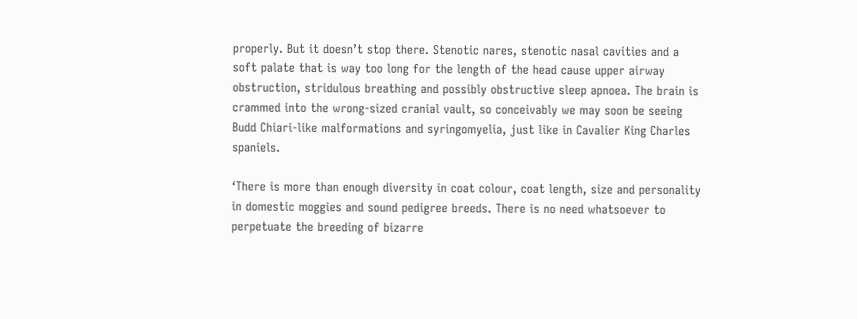properly. But it doesn’t stop there. Stenotic nares, stenotic nasal cavities and a soft palate that is way too long for the length of the head cause upper airway obstruction, stridulous breathing and possibly obstructive sleep apnoea. The brain is crammed into the wrong-sized cranial vault, so conceivably we may soon be seeing Budd Chiari-like malformations and syringomyelia, just like in Cavalier King Charles spaniels.

‘There is more than enough diversity in coat colour, coat length, size and personality in domestic moggies and sound pedigree breeds. There is no need whatsoever to perpetuate the breeding of bizarre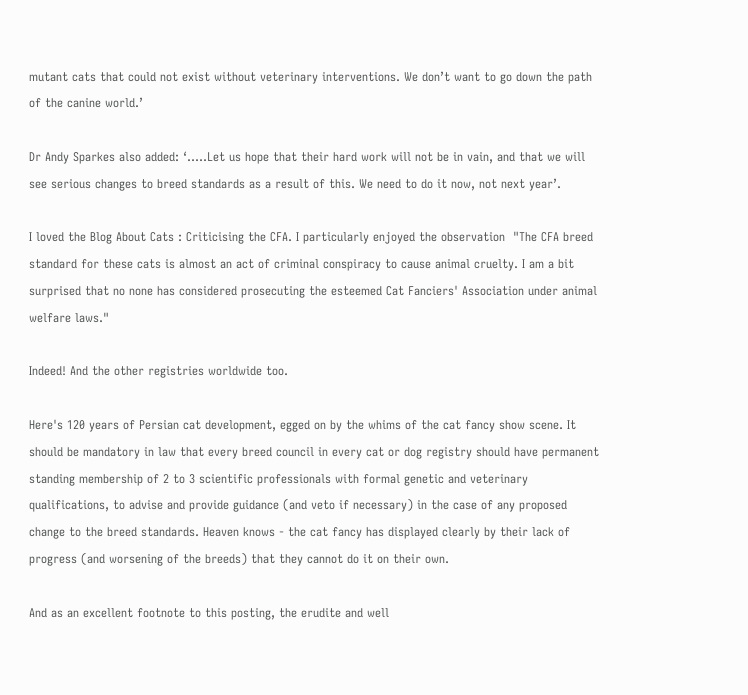mutant cats that could not exist without veterinary interventions. We don’t want to go down the path of the canine world.’

Dr Andy Sparkes also added: ‘.....Let us hope that their hard work will not be in vain, and that we will see serious changes to breed standards as a result of this. We need to do it now, not next year’.

I loved the Blog About Cats : Criticising the CFA. I particularly enjoyed the observation  "The CFA breed standard for these cats is almost an act of criminal conspiracy to cause animal cruelty. I am a bit surprised that no none has considered prosecuting the esteemed Cat Fanciers' Association under animal welfare laws."

Indeed! And the other registries worldwide too.

Here's 120 years of Persian cat development, egged on by the whims of the cat fancy show scene. It should be mandatory in law that every breed council in every cat or dog registry should have permanent standing membership of 2 to 3 scientific professionals with formal genetic and veterinary qualifications, to advise and provide guidance (and veto if necessary) in the case of any proposed change to the breed standards. Heaven knows - the cat fancy has displayed clearly by their lack of progress (and worsening of the breeds) that they cannot do it on their own.

And as an excellent footnote to this posting, the erudite and well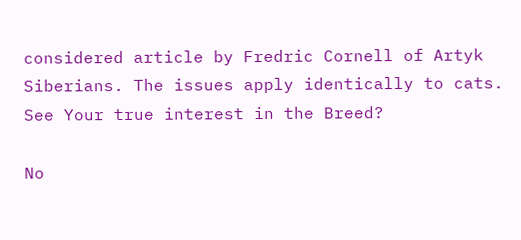considered article by Fredric Cornell of Artyk Siberians. The issues apply identically to cats. See Your true interest in the Breed?

No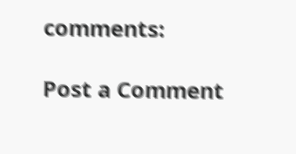comments:

Post a Comment